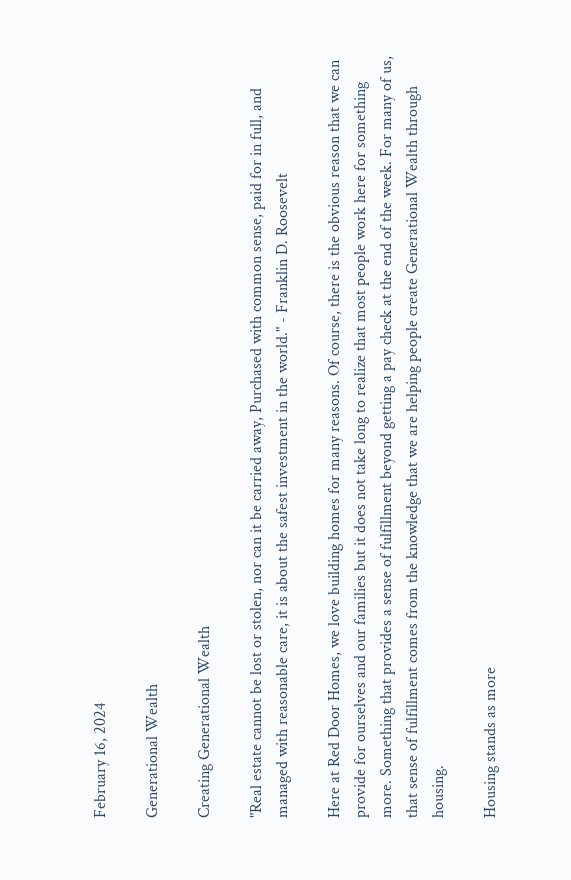February 16, 2024

Generational Wealth

Creating Generational Wealth

"Real estate cannot be lost or stolen, nor can it be carried away, Purchased with common sense, paid for in full, and managed with reasonable care, it is about the safest investment in the world." - Franklin D. Roosevelt

Here at Red Door Homes, we love building homes for many reasons. Of course, there is the obvious reason that we can provide for ourselves and our families but it does not take long to realize that most people work here for something more. Something that provides a sense of fulfillment beyond getting a pay check at the end of the week. For many of us, that sense of fulfillment comes from the knowledge that we are helping people create Generational Wealth through housing.

Housing stands as more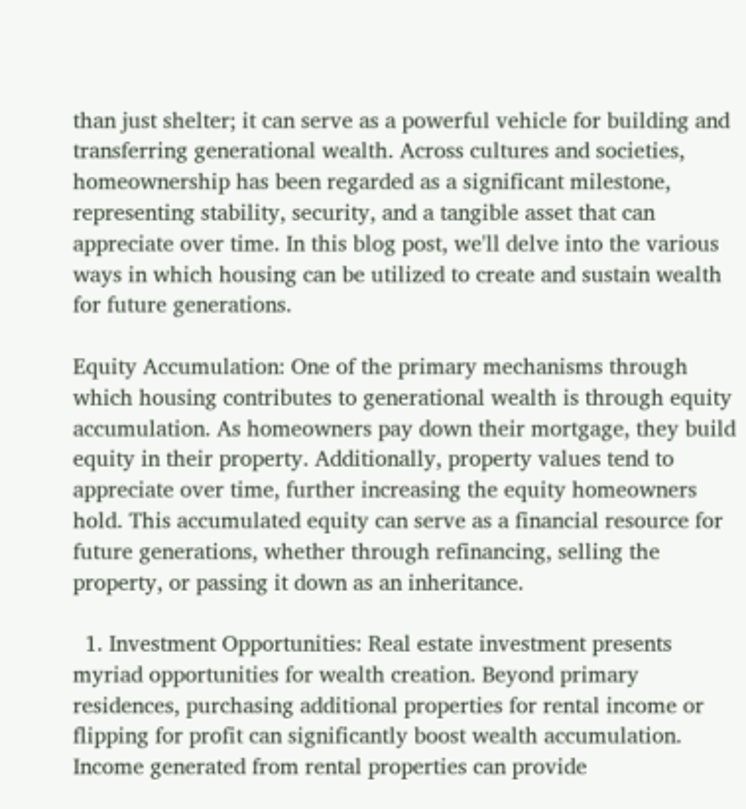than just shelter; it can serve as a powerful vehicle for building and transferring generational wealth. Across cultures and societies, homeownership has been regarded as a significant milestone, representing stability, security, and a tangible asset that can appreciate over time. In this blog post, we'll delve into the various ways in which housing can be utilized to create and sustain wealth for future generations.

Equity Accumulation: One of the primary mechanisms through which housing contributes to generational wealth is through equity accumulation. As homeowners pay down their mortgage, they build equity in their property. Additionally, property values tend to appreciate over time, further increasing the equity homeowners hold. This accumulated equity can serve as a financial resource for future generations, whether through refinancing, selling the property, or passing it down as an inheritance.

  1. Investment Opportunities: Real estate investment presents myriad opportunities for wealth creation. Beyond primary residences, purchasing additional properties for rental income or flipping for profit can significantly boost wealth accumulation. Income generated from rental properties can provide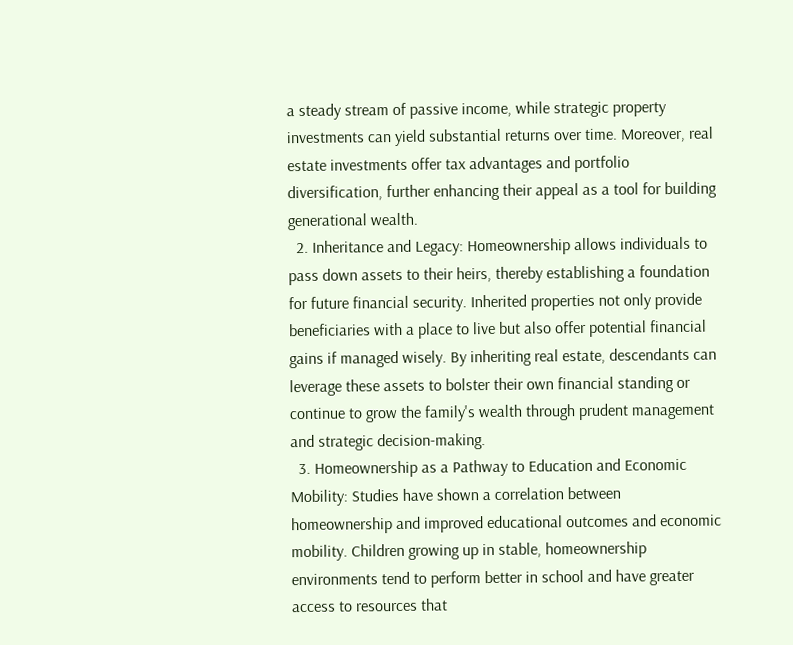a steady stream of passive income, while strategic property investments can yield substantial returns over time. Moreover, real estate investments offer tax advantages and portfolio diversification, further enhancing their appeal as a tool for building generational wealth.
  2. Inheritance and Legacy: Homeownership allows individuals to pass down assets to their heirs, thereby establishing a foundation for future financial security. Inherited properties not only provide beneficiaries with a place to live but also offer potential financial gains if managed wisely. By inheriting real estate, descendants can leverage these assets to bolster their own financial standing or continue to grow the family's wealth through prudent management and strategic decision-making.
  3. Homeownership as a Pathway to Education and Economic Mobility: Studies have shown a correlation between homeownership and improved educational outcomes and economic mobility. Children growing up in stable, homeownership environments tend to perform better in school and have greater access to resources that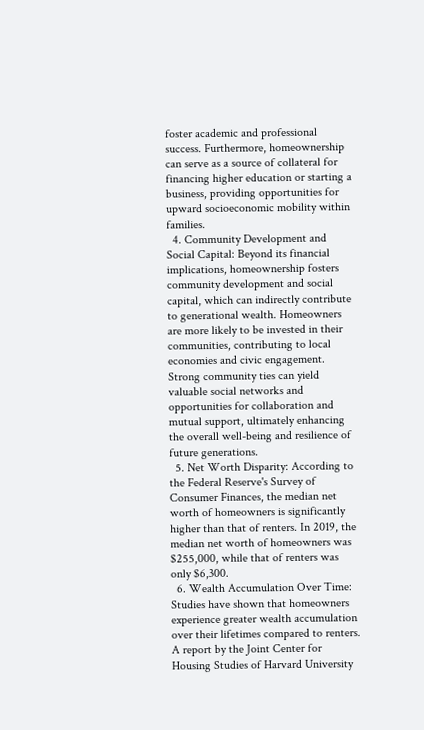foster academic and professional success. Furthermore, homeownership can serve as a source of collateral for financing higher education or starting a business, providing opportunities for upward socioeconomic mobility within families.
  4. Community Development and Social Capital: Beyond its financial implications, homeownership fosters community development and social capital, which can indirectly contribute to generational wealth. Homeowners are more likely to be invested in their communities, contributing to local economies and civic engagement. Strong community ties can yield valuable social networks and opportunities for collaboration and mutual support, ultimately enhancing the overall well-being and resilience of future generations.
  5. Net Worth Disparity: According to the Federal Reserve's Survey of Consumer Finances, the median net worth of homeowners is significantly higher than that of renters. In 2019, the median net worth of homeowners was $255,000, while that of renters was only $6,300.
  6. Wealth Accumulation Over Time: Studies have shown that homeowners experience greater wealth accumulation over their lifetimes compared to renters. A report by the Joint Center for Housing Studies of Harvard University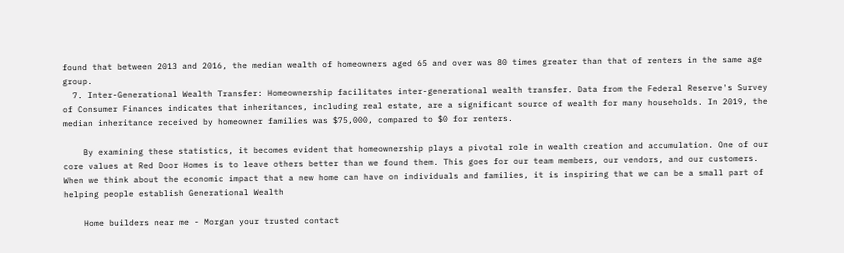found that between 2013 and 2016, the median wealth of homeowners aged 65 and over was 80 times greater than that of renters in the same age group.
  7. Inter-Generational Wealth Transfer: Homeownership facilitates inter-generational wealth transfer. Data from the Federal Reserve's Survey of Consumer Finances indicates that inheritances, including real estate, are a significant source of wealth for many households. In 2019, the median inheritance received by homeowner families was $75,000, compared to $0 for renters.

    By examining these statistics, it becomes evident that homeownership plays a pivotal role in wealth creation and accumulation. One of our core values at Red Door Homes is to leave others better than we found them. This goes for our team members, our vendors, and our customers. When we think about the economic impact that a new home can have on individuals and families, it is inspiring that we can be a small part of helping people establish Generational Wealth

    Home builders near me - Morgan your trusted contact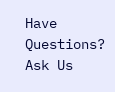Have Questions? Ask Us